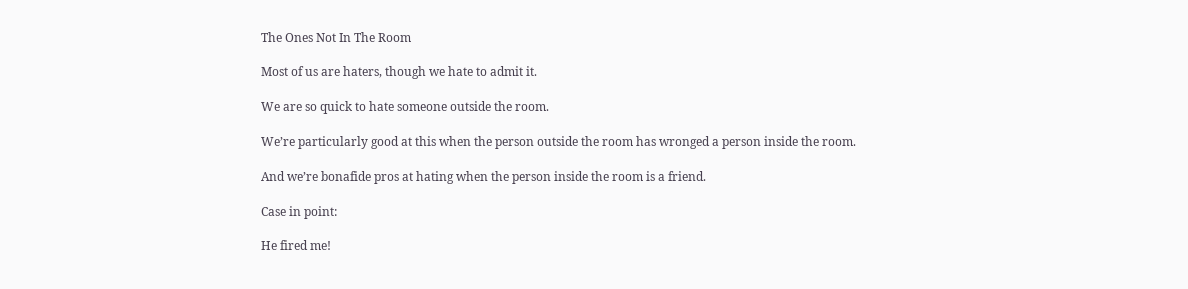The Ones Not In The Room

Most of us are haters, though we hate to admit it.

We are so quick to hate someone outside the room.

We’re particularly good at this when the person outside the room has wronged a person inside the room.

And we’re bonafide pros at hating when the person inside the room is a friend.

Case in point:

He fired me!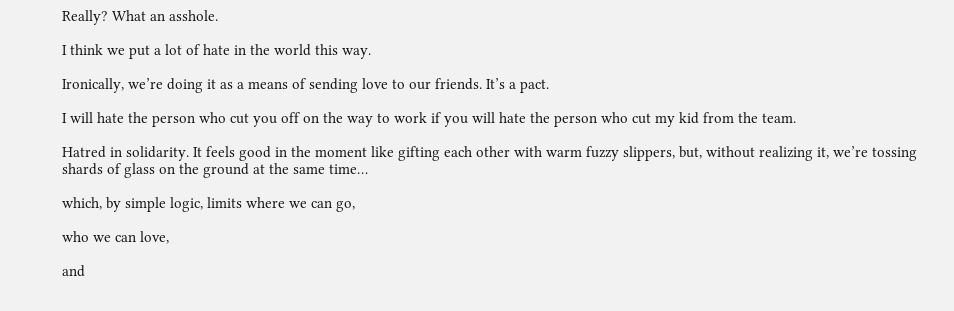Really? What an asshole.

I think we put a lot of hate in the world this way.

Ironically, we’re doing it as a means of sending love to our friends. It’s a pact.

I will hate the person who cut you off on the way to work if you will hate the person who cut my kid from the team.

Hatred in solidarity. It feels good in the moment like gifting each other with warm fuzzy slippers, but, without realizing it, we’re tossing shards of glass on the ground at the same time…

which, by simple logic, limits where we can go,

who we can love,

and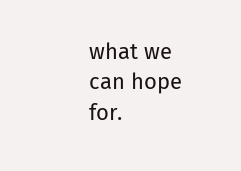what we can hope for.